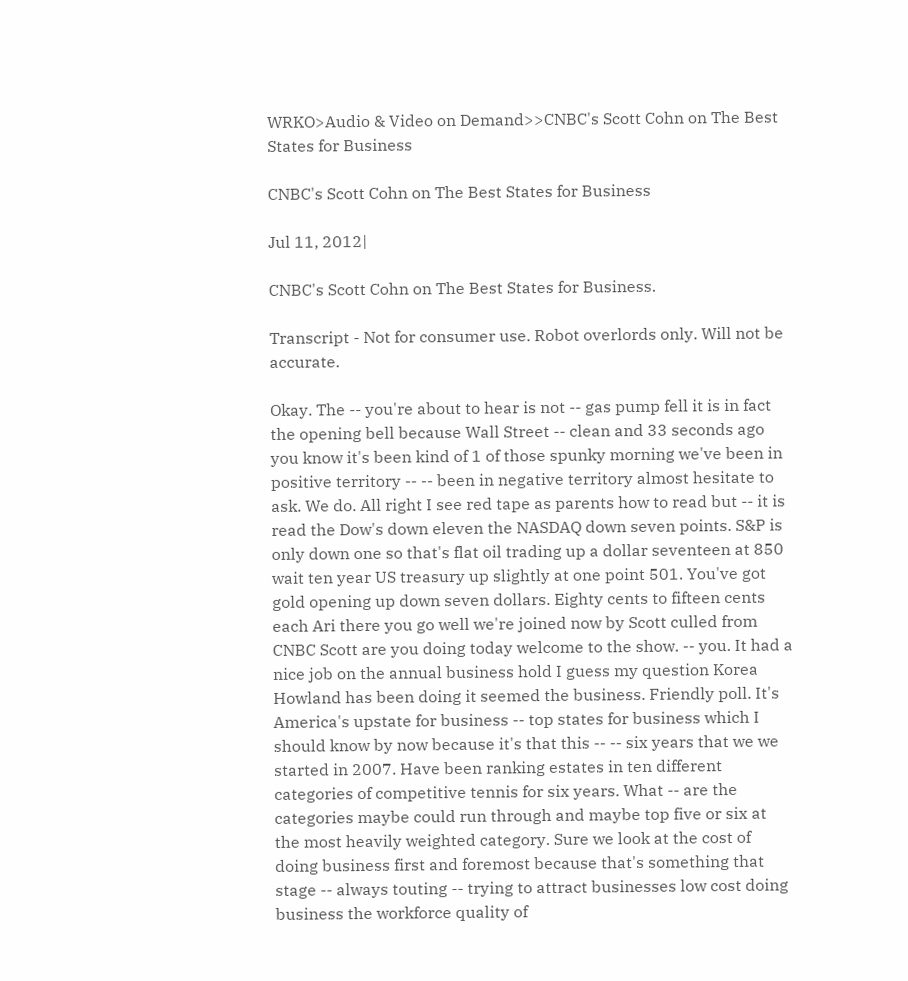WRKO>Audio & Video on Demand>>CNBC's Scott Cohn on The Best States for Business

CNBC's Scott Cohn on The Best States for Business

Jul 11, 2012|

CNBC's Scott Cohn on The Best States for Business.

Transcript - Not for consumer use. Robot overlords only. Will not be accurate.

Okay. The -- you're about to hear is not -- gas pump fell it is in fact the opening bell because Wall Street -- clean and 33 seconds ago you know it's been kind of 1 of those spunky morning we've been in positive territory -- -- been in negative territory almost hesitate to ask. We do. All right I see red tape as parents how to read but -- it is read the Dow's down eleven the NASDAQ down seven points. S&P is only down one so that's flat oil trading up a dollar seventeen at 850 wait ten year US treasury up slightly at one point 501. You've got gold opening up down seven dollars. Eighty cents to fifteen cents each Ari there you go well we're joined now by Scott culled from CNBC Scott are you doing today welcome to the show. -- you. It had a nice job on the annual business hold I guess my question Korea Howland has been doing it seemed the business. Friendly poll. It's America's upstate for business -- top states for business which I should know by now because it's that this -- -- six years that we we started in 2007. Have been ranking estates in ten different categories of competitive tennis for six years. What -- are the categories maybe could run through and maybe top five or six at the most heavily weighted category. Sure we look at the cost of doing business first and foremost because that's something that stage -- always touting -- trying to attract businesses low cost doing business the workforce quality of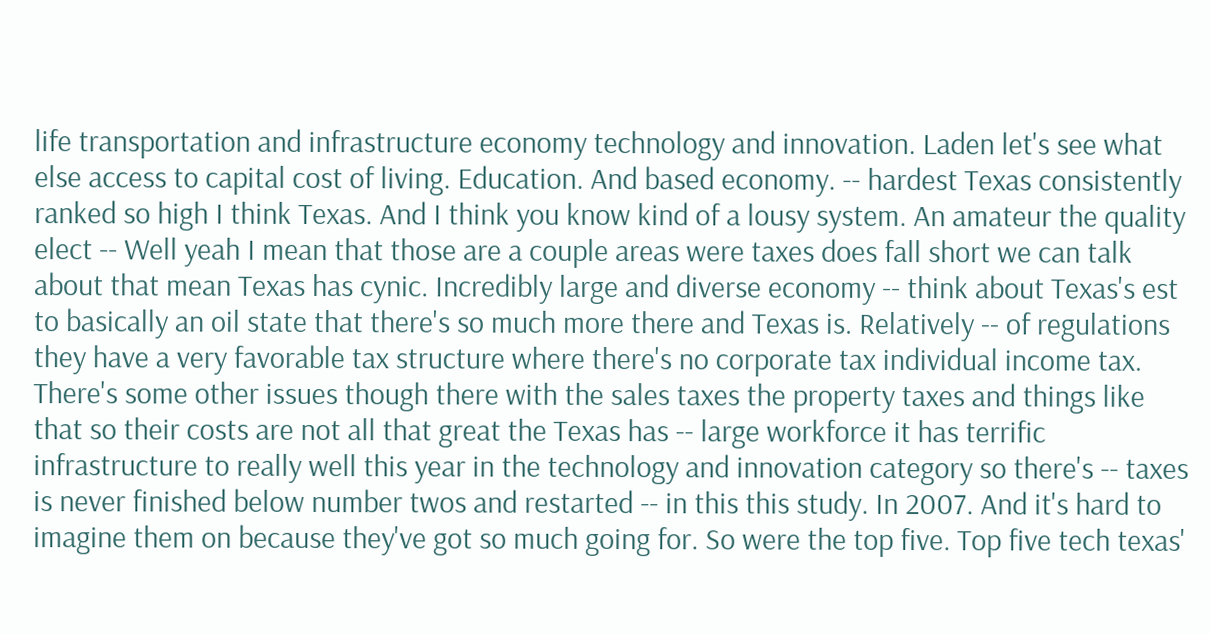life transportation and infrastructure economy technology and innovation. Laden let's see what else access to capital cost of living. Education. And based economy. -- hardest Texas consistently ranked so high I think Texas. And I think you know kind of a lousy system. An amateur the quality elect -- Well yeah I mean that those are a couple areas were taxes does fall short we can talk about that mean Texas has cynic. Incredibly large and diverse economy -- think about Texas's est to basically an oil state that there's so much more there and Texas is. Relatively -- of regulations they have a very favorable tax structure where there's no corporate tax individual income tax. There's some other issues though there with the sales taxes the property taxes and things like that so their costs are not all that great the Texas has -- large workforce it has terrific infrastructure to really well this year in the technology and innovation category so there's -- taxes is never finished below number twos and restarted -- in this this study. In 2007. And it's hard to imagine them on because they've got so much going for. So were the top five. Top five tech texas'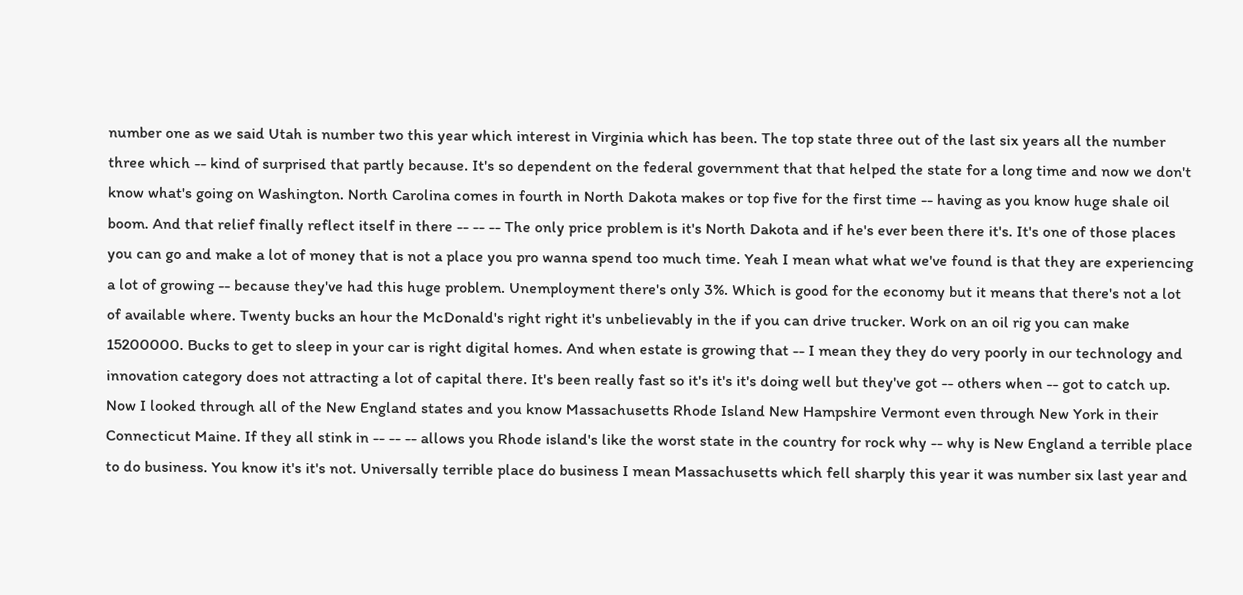number one as we said Utah is number two this year which interest in Virginia which has been. The top state three out of the last six years all the number three which -- kind of surprised that partly because. It's so dependent on the federal government that that helped the state for a long time and now we don't know what's going on Washington. North Carolina comes in fourth in North Dakota makes or top five for the first time -- having as you know huge shale oil boom. And that relief finally reflect itself in there -- -- -- The only price problem is it's North Dakota and if he's ever been there it's. It's one of those places you can go and make a lot of money that is not a place you pro wanna spend too much time. Yeah I mean what what we've found is that they are experiencing a lot of growing -- because they've had this huge problem. Unemployment there's only 3%. Which is good for the economy but it means that there's not a lot of available where. Twenty bucks an hour the McDonald's right right it's unbelievably in the if you can drive trucker. Work on an oil rig you can make 15200000. Bucks to get to sleep in your car is right digital homes. And when estate is growing that -- I mean they they do very poorly in our technology and innovation category does not attracting a lot of capital there. It's been really fast so it's it's it's doing well but they've got -- others when -- got to catch up. Now I looked through all of the New England states and you know Massachusetts Rhode Island New Hampshire Vermont even through New York in their Connecticut Maine. If they all stink in -- -- -- allows you Rhode island's like the worst state in the country for rock why -- why is New England a terrible place to do business. You know it's it's not. Universally terrible place do business I mean Massachusetts which fell sharply this year it was number six last year and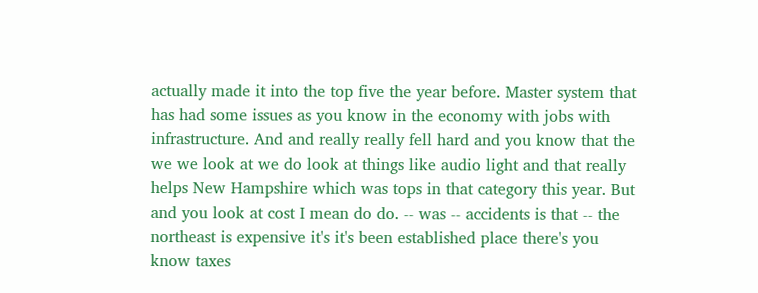actually made it into the top five the year before. Master system that has had some issues as you know in the economy with jobs with infrastructure. And and really really fell hard and you know that the we we look at we do look at things like audio light and that really helps New Hampshire which was tops in that category this year. But and you look at cost I mean do do. -- was -- accidents is that -- the northeast is expensive it's it's been established place there's you know taxes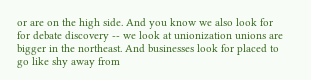or are on the high side. And you know we also look for for debate discovery -- we look at unionization unions are bigger in the northeast. And businesses look for placed to go like shy away from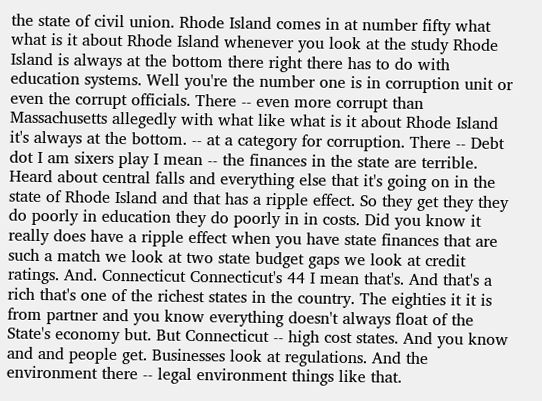the state of civil union. Rhode Island comes in at number fifty what what is it about Rhode Island whenever you look at the study Rhode Island is always at the bottom there right there has to do with education systems. Well you're the number one is in corruption unit or even the corrupt officials. There -- even more corrupt than Massachusetts allegedly with what like what is it about Rhode Island it's always at the bottom. -- at a category for corruption. There -- Debt dot I am sixers play I mean -- the finances in the state are terrible. Heard about central falls and everything else that it's going on in the state of Rhode Island and that has a ripple effect. So they get they they do poorly in education they do poorly in in costs. Did you know it really does have a ripple effect when you have state finances that are such a match we look at two state budget gaps we look at credit ratings. And. Connecticut Connecticut's 44 I mean that's. And that's a rich that's one of the richest states in the country. The eighties it it is from partner and you know everything doesn't always float of the State's economy but. But Connecticut -- high cost states. And you know and and people get. Businesses look at regulations. And the environment there -- legal environment things like that.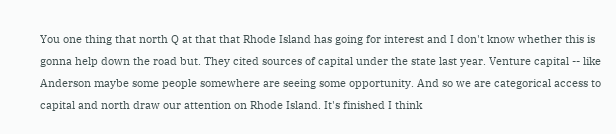You one thing that north Q at that that Rhode Island has going for interest and I don't know whether this is gonna help down the road but. They cited sources of capital under the state last year. Venture capital -- like Anderson maybe some people somewhere are seeing some opportunity. And so we are categorical access to capital and north draw our attention on Rhode Island. It's finished I think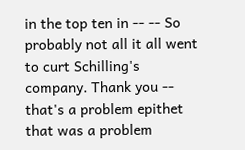in the top ten in -- -- So probably not all it all went to curt Schilling's company. Thank you -- that's a problem epithet that was a problem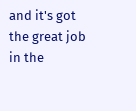and it's got the great job in the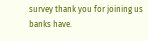survey thank you for joining us banks have.